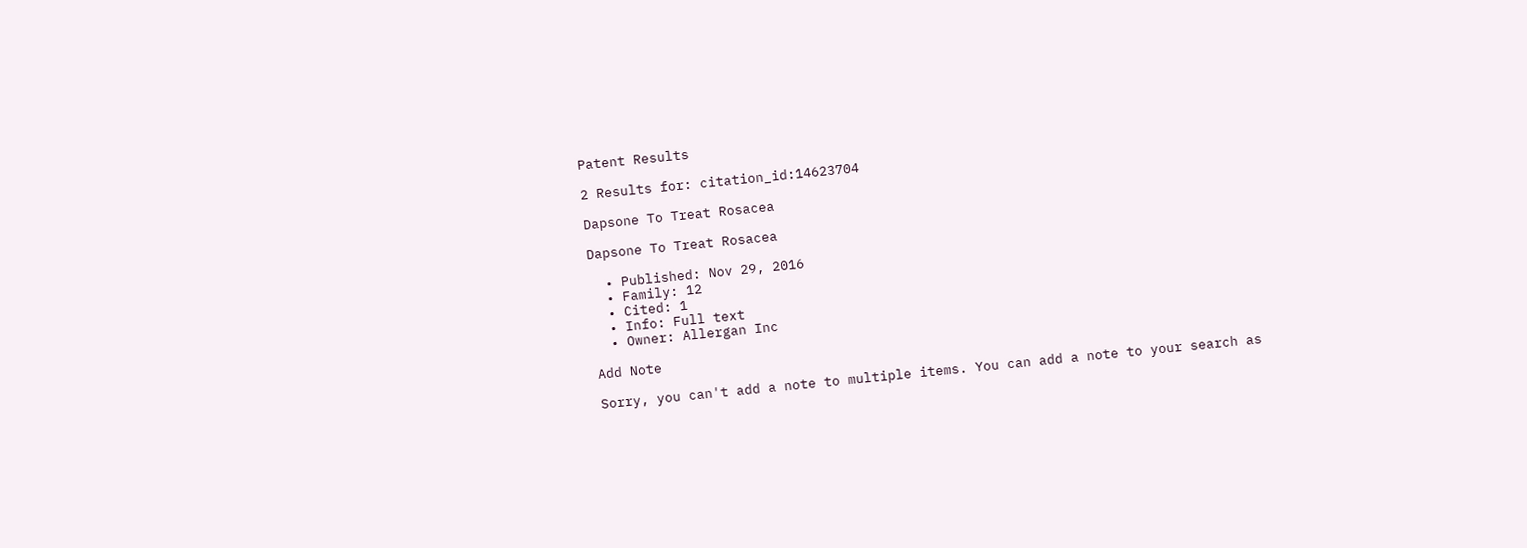Patent Results

2 Results for: citation_id:14623704

Dapsone To Treat Rosacea

Dapsone To Treat Rosacea

  • Published: Nov 29, 2016
  • Family: 12
  • Cited: 1
  • Info: Full text
  • Owner: Allergan Inc

Add Note

Sorry, you can't add a note to multiple items. You can add a note to your search as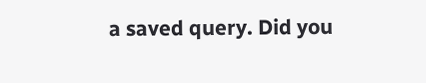a saved query. Did you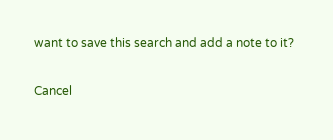want to save this search and add a note to it?

Cancel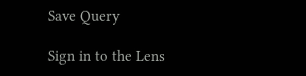Save Query

Sign in to the Lens